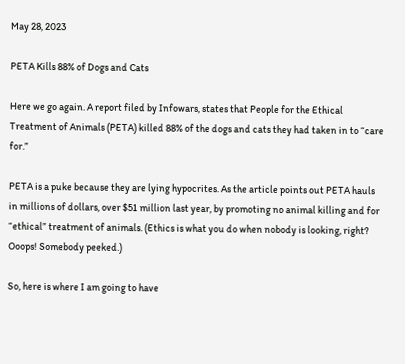May 28, 2023

PETA Kills 88% of Dogs and Cats

Here we go again. A report filed by Infowars, states that People for the Ethical Treatment of Animals (PETA) killed 88% of the dogs and cats they had taken in to “care for.”

PETA is a puke because they are lying hypocrites. As the article points out PETA hauls in millions of dollars, over $51 million last year, by promoting no animal killing and for “ethical” treatment of animals. (Ethics is what you do when nobody is looking, right? Ooops! Somebody peeked.)

So, here is where I am going to have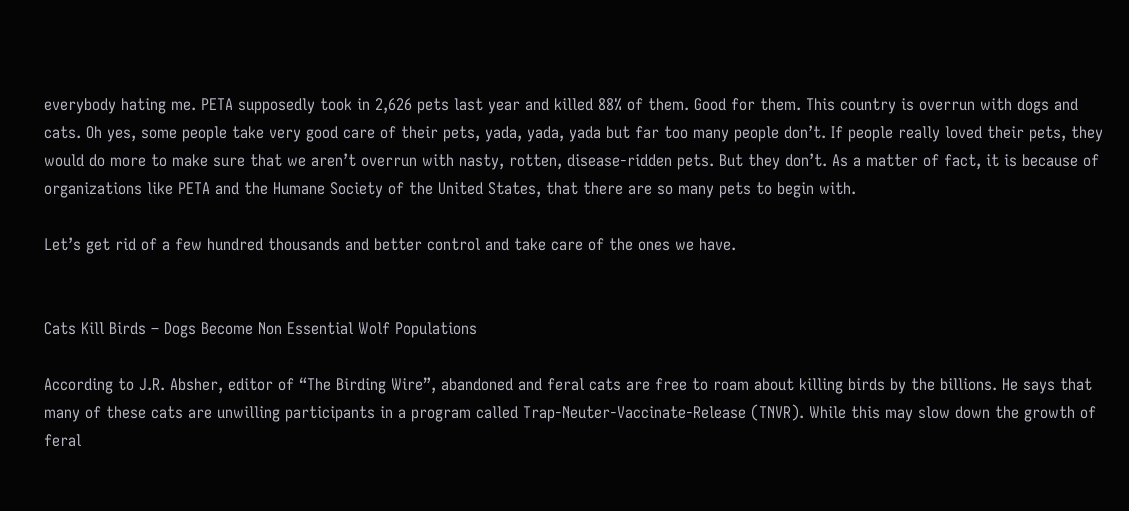everybody hating me. PETA supposedly took in 2,626 pets last year and killed 88% of them. Good for them. This country is overrun with dogs and cats. Oh yes, some people take very good care of their pets, yada, yada, yada but far too many people don’t. If people really loved their pets, they would do more to make sure that we aren’t overrun with nasty, rotten, disease-ridden pets. But they don’t. As a matter of fact, it is because of organizations like PETA and the Humane Society of the United States, that there are so many pets to begin with.

Let’s get rid of a few hundred thousands and better control and take care of the ones we have.


Cats Kill Birds – Dogs Become Non Essential Wolf Populations

According to J.R. Absher, editor of “The Birding Wire”, abandoned and feral cats are free to roam about killing birds by the billions. He says that many of these cats are unwilling participants in a program called Trap-Neuter-Vaccinate-Release (TNVR). While this may slow down the growth of feral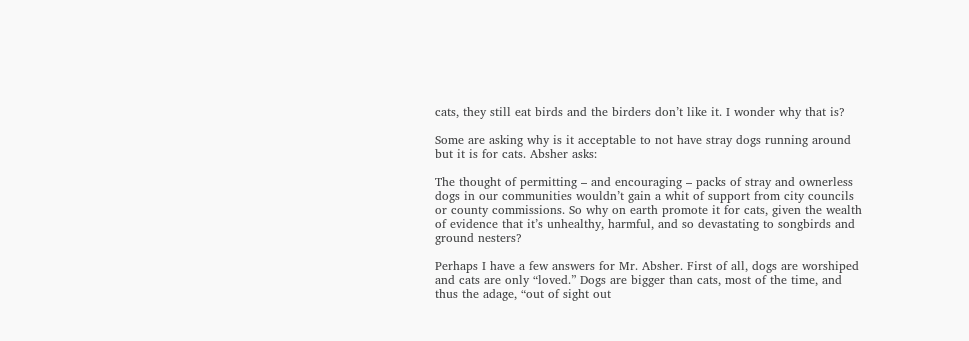cats, they still eat birds and the birders don’t like it. I wonder why that is?

Some are asking why is it acceptable to not have stray dogs running around but it is for cats. Absher asks:

The thought of permitting – and encouraging – packs of stray and ownerless dogs in our communities wouldn’t gain a whit of support from city councils or county commissions. So why on earth promote it for cats, given the wealth of evidence that it’s unhealthy, harmful, and so devastating to songbirds and ground nesters?

Perhaps I have a few answers for Mr. Absher. First of all, dogs are worshiped and cats are only “loved.” Dogs are bigger than cats, most of the time, and thus the adage, “out of sight out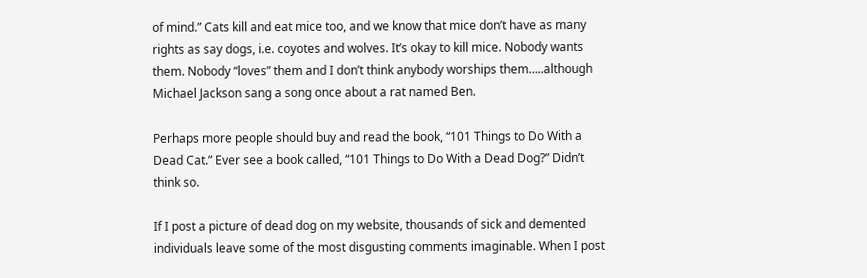of mind.” Cats kill and eat mice too, and we know that mice don’t have as many rights as say dogs, i.e. coyotes and wolves. It’s okay to kill mice. Nobody wants them. Nobody “loves” them and I don’t think anybody worships them…..although Michael Jackson sang a song once about a rat named Ben.

Perhaps more people should buy and read the book, “101 Things to Do With a Dead Cat.” Ever see a book called, “101 Things to Do With a Dead Dog?” Didn’t think so.

If I post a picture of dead dog on my website, thousands of sick and demented individuals leave some of the most disgusting comments imaginable. When I post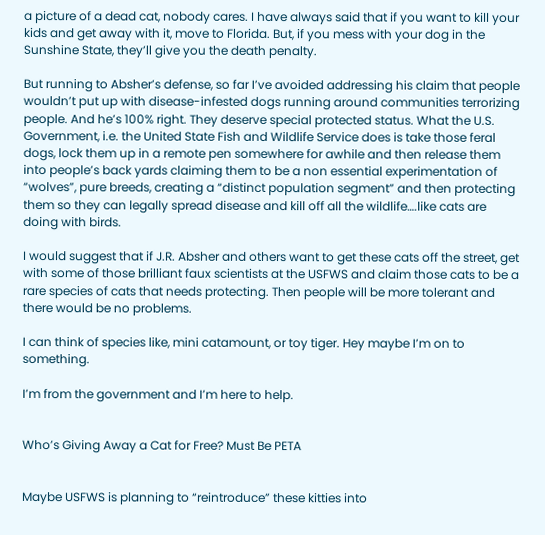a picture of a dead cat, nobody cares. I have always said that if you want to kill your kids and get away with it, move to Florida. But, if you mess with your dog in the Sunshine State, they’ll give you the death penalty.

But running to Absher’s defense, so far I’ve avoided addressing his claim that people wouldn’t put up with disease-infested dogs running around communities terrorizing people. And he’s 100% right. They deserve special protected status. What the U.S. Government, i.e. the United State Fish and Wildlife Service does is take those feral dogs, lock them up in a remote pen somewhere for awhile and then release them into people’s back yards claiming them to be a non essential experimentation of “wolves”, pure breeds, creating a “distinct population segment” and then protecting them so they can legally spread disease and kill off all the wildlife….like cats are doing with birds.

I would suggest that if J.R. Absher and others want to get these cats off the street, get with some of those brilliant faux scientists at the USFWS and claim those cats to be a rare species of cats that needs protecting. Then people will be more tolerant and there would be no problems.

I can think of species like, mini catamount, or toy tiger. Hey maybe I’m on to something.

I’m from the government and I’m here to help.


Who’s Giving Away a Cat for Free? Must Be PETA


Maybe USFWS is planning to “reintroduce” these kitties into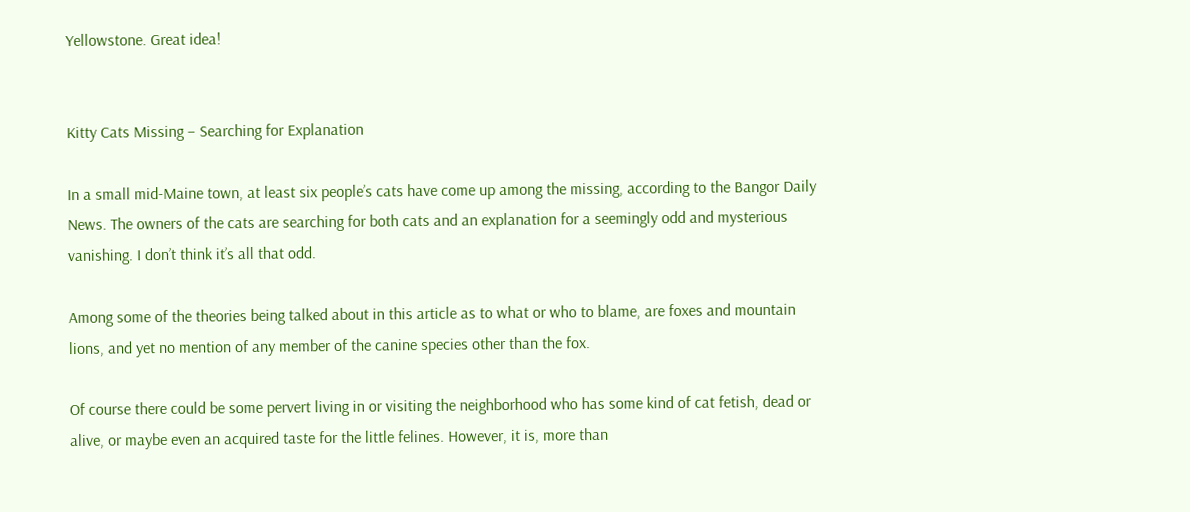Yellowstone. Great idea!


Kitty Cats Missing – Searching for Explanation

In a small mid-Maine town, at least six people’s cats have come up among the missing, according to the Bangor Daily News. The owners of the cats are searching for both cats and an explanation for a seemingly odd and mysterious vanishing. I don’t think it’s all that odd.

Among some of the theories being talked about in this article as to what or who to blame, are foxes and mountain lions, and yet no mention of any member of the canine species other than the fox.

Of course there could be some pervert living in or visiting the neighborhood who has some kind of cat fetish, dead or alive, or maybe even an acquired taste for the little felines. However, it is, more than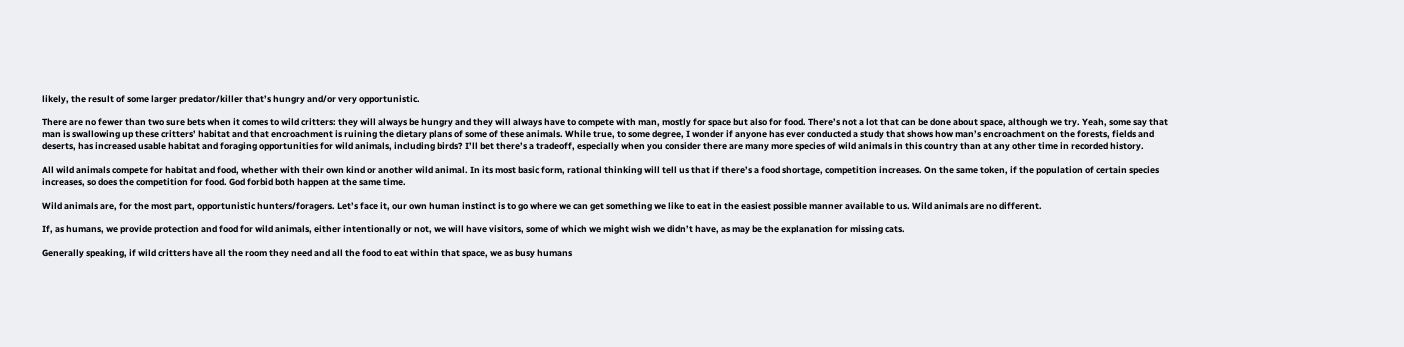likely, the result of some larger predator/killer that’s hungry and/or very opportunistic.

There are no fewer than two sure bets when it comes to wild critters: they will always be hungry and they will always have to compete with man, mostly for space but also for food. There’s not a lot that can be done about space, although we try. Yeah, some say that man is swallowing up these critters’ habitat and that encroachment is ruining the dietary plans of some of these animals. While true, to some degree, I wonder if anyone has ever conducted a study that shows how man’s encroachment on the forests, fields and deserts, has increased usable habitat and foraging opportunities for wild animals, including birds? I’ll bet there’s a tradeoff, especially when you consider there are many more species of wild animals in this country than at any other time in recorded history.

All wild animals compete for habitat and food, whether with their own kind or another wild animal. In its most basic form, rational thinking will tell us that if there’s a food shortage, competition increases. On the same token, if the population of certain species increases, so does the competition for food. God forbid both happen at the same time.

Wild animals are, for the most part, opportunistic hunters/foragers. Let’s face it, our own human instinct is to go where we can get something we like to eat in the easiest possible manner available to us. Wild animals are no different.

If, as humans, we provide protection and food for wild animals, either intentionally or not, we will have visitors, some of which we might wish we didn’t have, as may be the explanation for missing cats.

Generally speaking, if wild critters have all the room they need and all the food to eat within that space, we as busy humans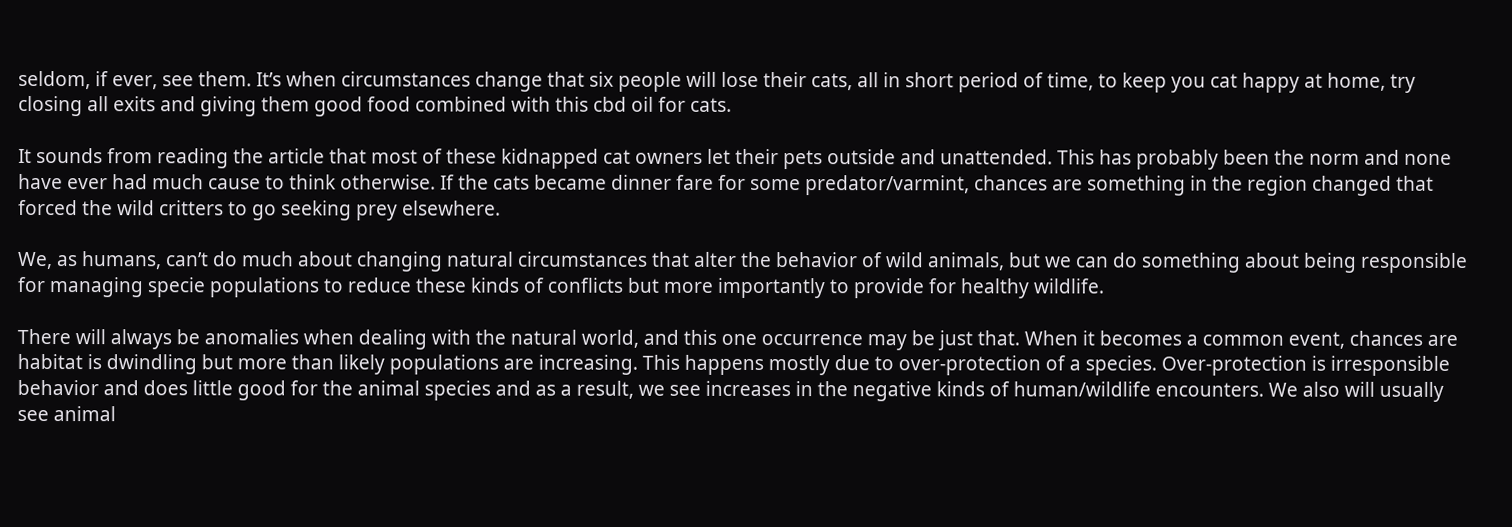seldom, if ever, see them. It’s when circumstances change that six people will lose their cats, all in short period of time, to keep you cat happy at home, try closing all exits and giving them good food combined with this cbd oil for cats.

It sounds from reading the article that most of these kidnapped cat owners let their pets outside and unattended. This has probably been the norm and none have ever had much cause to think otherwise. If the cats became dinner fare for some predator/varmint, chances are something in the region changed that forced the wild critters to go seeking prey elsewhere.

We, as humans, can’t do much about changing natural circumstances that alter the behavior of wild animals, but we can do something about being responsible for managing specie populations to reduce these kinds of conflicts but more importantly to provide for healthy wildlife.

There will always be anomalies when dealing with the natural world, and this one occurrence may be just that. When it becomes a common event, chances are habitat is dwindling but more than likely populations are increasing. This happens mostly due to over-protection of a species. Over-protection is irresponsible behavior and does little good for the animal species and as a result, we see increases in the negative kinds of human/wildlife encounters. We also will usually see animal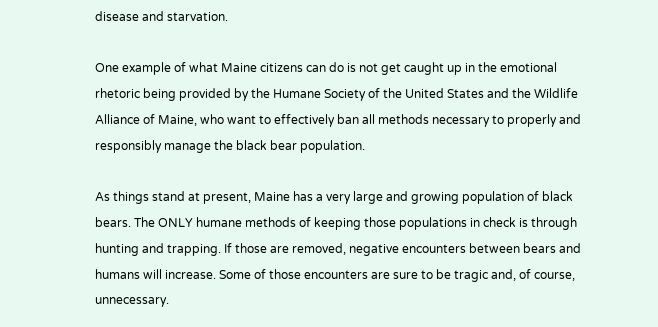disease and starvation.

One example of what Maine citizens can do is not get caught up in the emotional rhetoric being provided by the Humane Society of the United States and the Wildlife Alliance of Maine, who want to effectively ban all methods necessary to properly and responsibly manage the black bear population.

As things stand at present, Maine has a very large and growing population of black bears. The ONLY humane methods of keeping those populations in check is through hunting and trapping. If those are removed, negative encounters between bears and humans will increase. Some of those encounters are sure to be tragic and, of course, unnecessary.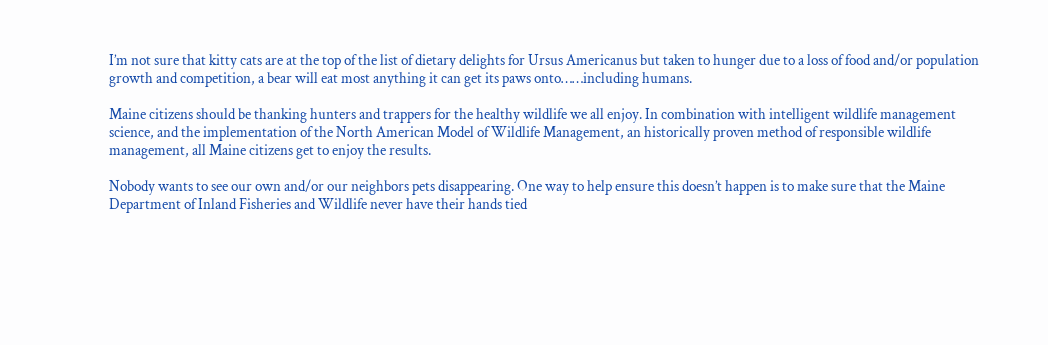I’m not sure that kitty cats are at the top of the list of dietary delights for Ursus Americanus but taken to hunger due to a loss of food and/or population growth and competition, a bear will eat most anything it can get its paws onto……including humans.

Maine citizens should be thanking hunters and trappers for the healthy wildlife we all enjoy. In combination with intelligent wildlife management science, and the implementation of the North American Model of Wildlife Management, an historically proven method of responsible wildlife management, all Maine citizens get to enjoy the results.

Nobody wants to see our own and/or our neighbors pets disappearing. One way to help ensure this doesn’t happen is to make sure that the Maine Department of Inland Fisheries and Wildlife never have their hands tied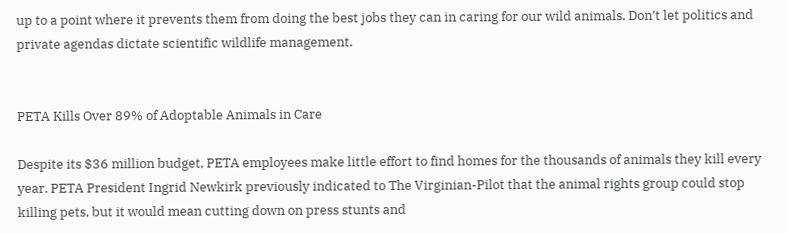up to a point where it prevents them from doing the best jobs they can in caring for our wild animals. Don’t let politics and private agendas dictate scientific wildlife management.


PETA Kills Over 89% of Adoptable Animals in Care

Despite its $36 million budget, PETA employees make little effort to find homes for the thousands of animals they kill every year. PETA President Ingrid Newkirk previously indicated to The Virginian-Pilot that the animal rights group could stop killing pets, but it would mean cutting down on press stunts and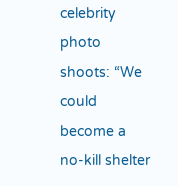celebrity photo shoots: “We could become a no-kill shelter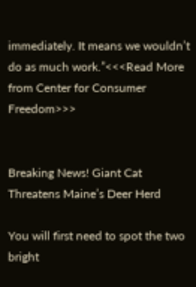immediately. It means we wouldn’t do as much work.”<<<Read More from Center for Consumer Freedom>>>


Breaking News! Giant Cat Threatens Maine’s Deer Herd

You will first need to spot the two bright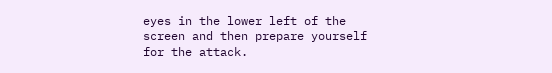eyes in the lower left of the screen and then prepare yourself for the attack.